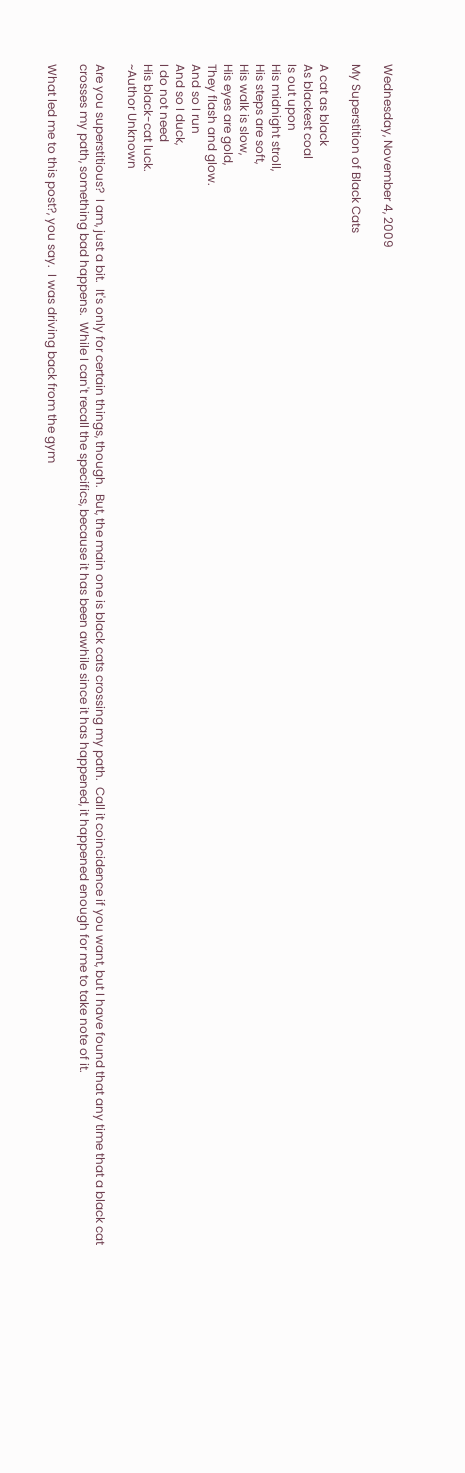Wednesday, November 4, 2009

My Superstition of Black Cats

A cat as black
As blackest coal
Is out upon
His midnight stroll,
His steps are soft,
His walk is slow,
His eyes are gold,
They flash and glow.
And so I run
And so I duck,
I do not need
His black-cat luck.
~Author Unknown

Are you superstitious?  I am, just a bit.  It's only for certain things, though.  But, the main one is black cats crossing my path.  Call it coincidence if you want, but I have found that any time that a black cat crosses my path, something bad happens.  While I can't recall the specifics, because it has been awhile since it has happened, it happened enough for me to take note of it.

What led me to this post?, you say.  I was driving back from the gym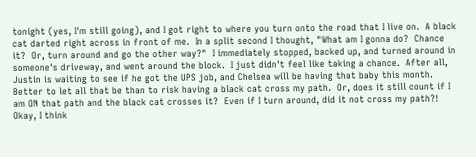tonight (yes, I'm still going), and I got right to where you turn onto the road that I live on.  A black cat darted right across in front of me.  In a split second I thought, "What am I gonna do?  Chance it?  Or, turn around and go the other way?"  I immediately stopped, backed up, and turned around in someone's driveway, and went around the block.  I just didn't feel like taking a chance.  After all, Justin is waiting to see if he got the UPS job, and Chelsea will be having that baby this month.  Better to let all that be than to risk having a black cat cross my path.  Or, does it still count if I am ON that path and the black cat crosses it?  Even if I turn around, did it not cross my path?!  Okay, I think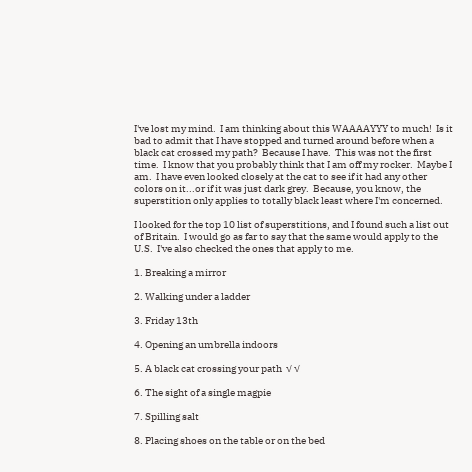I've lost my mind.  I am thinking about this WAAAAYYY to much!  Is it bad to admit that I have stopped and turned around before when a black cat crossed my path?  Because I have.  This was not the first time.  I know that you probably think that I am off my rocker.  Maybe I am.  I have even looked closely at the cat to see if it had any other colors on it...or if it was just dark grey.  Because, you know, the superstition only applies to totally black least where I'm concerned.

I looked for the top 10 list of superstitions, and I found such a list out of Britain.  I would go as far to say that the same would apply to the U.S.  I've also checked the ones that apply to me.

1. Breaking a mirror

2. Walking under a ladder

3. Friday 13th

4. Opening an umbrella indoors

5. A black cat crossing your path  √ √

6. The sight of a single magpie

7. Spilling salt

8. Placing shoes on the table or on the bed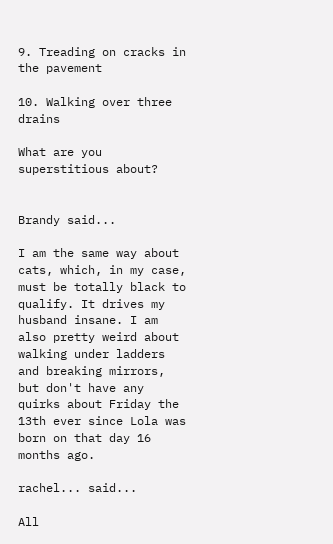9. Treading on cracks in the pavement

10. Walking over three drains

What are you superstitious about?


Brandy said...

I am the same way about cats, which, in my case, must be totally black to qualify. It drives my husband insane. I am also pretty weird about walking under ladders and breaking mirrors, but don't have any quirks about Friday the 13th ever since Lola was born on that day 16 months ago.

rachel... said...

All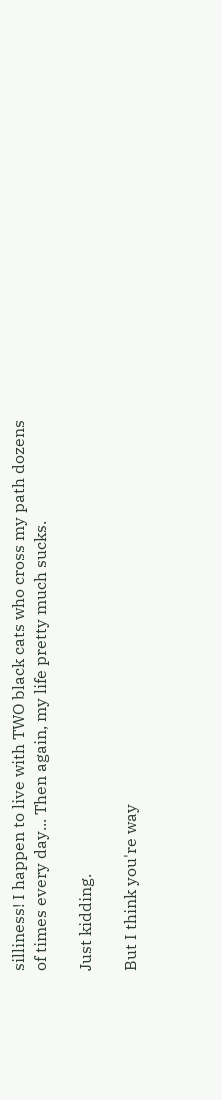silliness! I happen to live with TWO black cats who cross my path dozens of times every day... Then again, my life pretty much sucks.

Just kidding.

But I think you're way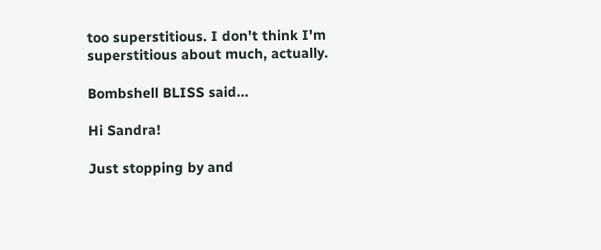too superstitious. I don't think I'm superstitious about much, actually.

Bombshell BLISS said...

Hi Sandra!

Just stopping by and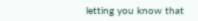letting you know that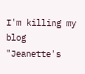I'm killing my blog "Jeanette's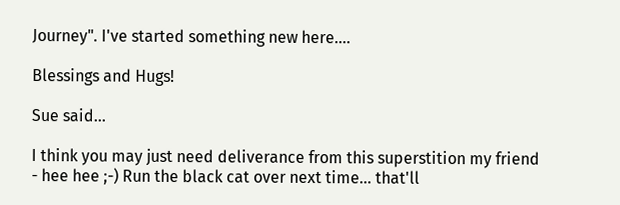Journey". I've started something new here....

Blessings and Hugs!

Sue said...

I think you may just need deliverance from this superstition my friend - hee hee ;-) Run the black cat over next time... that'll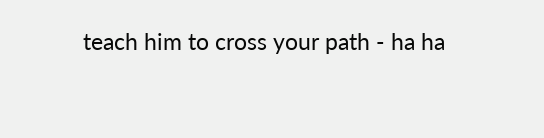teach him to cross your path - ha ha